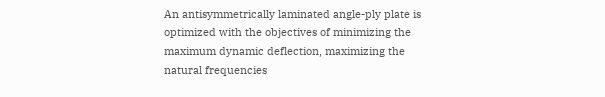An antisymmetrically laminated angle-ply plate is optimized with the objectives of minimizing the maximum dynamic deflection, maximizing the natural frequencies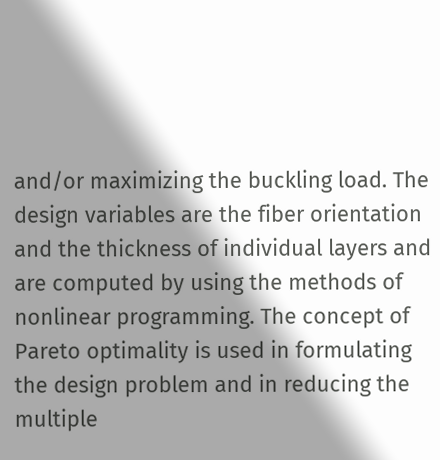and/or maximizing the buckling load. The design variables are the fiber orientation and the thickness of individual layers and are computed by using the methods of nonlinear programming. The concept of Pareto optimality is used in formulating the design problem and in reducing the multiple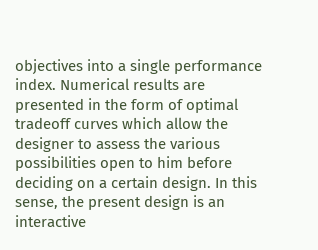objectives into a single performance index. Numerical results are presented in the form of optimal tradeoff curves which allow the designer to assess the various possibilities open to him before deciding on a certain design. In this sense, the present design is an interactive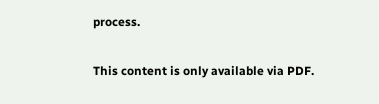process.

This content is only available via PDF.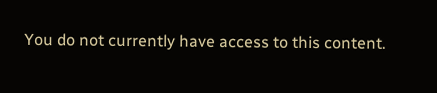You do not currently have access to this content.